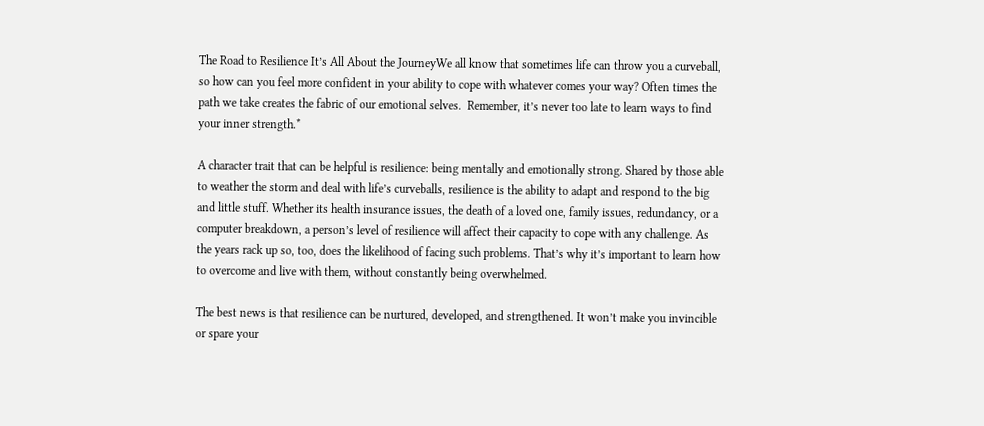The Road to Resilience It’s All About the JourneyWe all know that sometimes life can throw you a curveball, so how can you feel more confident in your ability to cope with whatever comes your way? Often times the path we take creates the fabric of our emotional selves.  Remember, it’s never too late to learn ways to find your inner strength.*

A character trait that can be helpful is resilience: being mentally and emotionally strong. Shared by those able to weather the storm and deal with life’s curveballs, resilience is the ability to adapt and respond to the big and little stuff. Whether its health insurance issues, the death of a loved one, family issues, redundancy, or a computer breakdown, a person’s level of resilience will affect their capacity to cope with any challenge. As the years rack up so, too, does the likelihood of facing such problems. That’s why it’s important to learn how to overcome and live with them, without constantly being overwhelmed.

The best news is that resilience can be nurtured, developed, and strengthened. It won’t make you invincible or spare your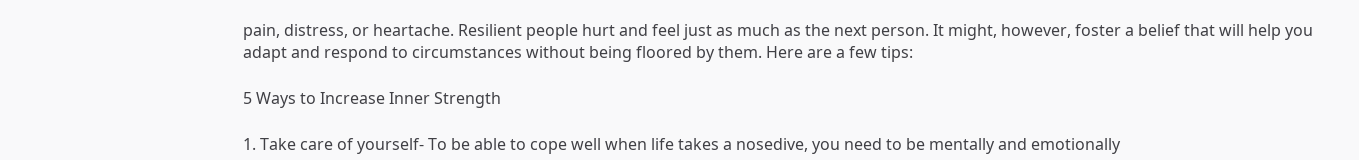pain, distress, or heartache. Resilient people hurt and feel just as much as the next person. It might, however, foster a belief that will help you adapt and respond to circumstances without being floored by them. Here are a few tips:

5 Ways to Increase Inner Strength

1. Take care of yourself- To be able to cope well when life takes a nosedive, you need to be mentally and emotionally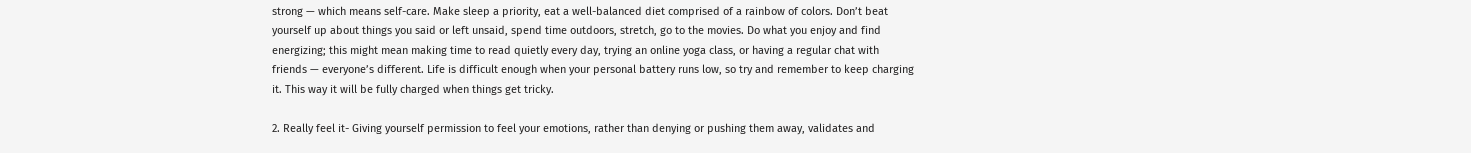strong — which means self-care. Make sleep a priority, eat a well-balanced diet comprised of a rainbow of colors. Don’t beat yourself up about things you said or left unsaid, spend time outdoors, stretch, go to the movies. Do what you enjoy and find energizing; this might mean making time to read quietly every day, trying an online yoga class, or having a regular chat with friends — everyone’s different. Life is difficult enough when your personal battery runs low, so try and remember to keep charging it. This way it will be fully charged when things get tricky.

2. Really feel it- Giving yourself permission to feel your emotions, rather than denying or pushing them away, validates and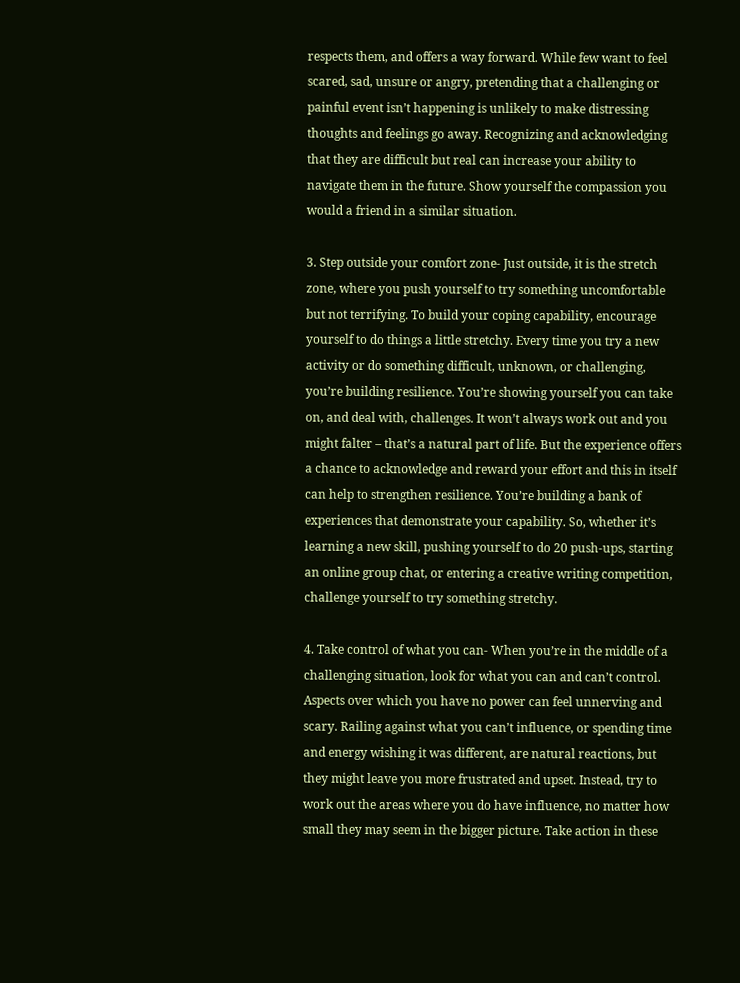respects them, and offers a way forward. While few want to feel scared, sad, unsure or angry, pretending that a challenging or painful event isn’t happening is unlikely to make distressing thoughts and feelings go away. Recognizing and acknowledging that they are difficult but real can increase your ability to navigate them in the future. Show yourself the compassion you would a friend in a similar situation.

3. Step outside your comfort zone- Just outside, it is the stretch zone, where you push yourself to try something uncomfortable but not terrifying. To build your coping capability, encourage yourself to do things a little stretchy. Every time you try a new activity or do something difficult, unknown, or challenging, you’re building resilience. You’re showing yourself you can take on, and deal with, challenges. It won’t always work out and you might falter – that’s a natural part of life. But the experience offers a chance to acknowledge and reward your effort and this in itself can help to strengthen resilience. You’re building a bank of experiences that demonstrate your capability. So, whether it’s learning a new skill, pushing yourself to do 20 push-ups, starting an online group chat, or entering a creative writing competition, challenge yourself to try something stretchy.

4. Take control of what you can- When you’re in the middle of a challenging situation, look for what you can and can’t control. Aspects over which you have no power can feel unnerving and scary. Railing against what you can’t influence, or spending time and energy wishing it was different, are natural reactions, but they might leave you more frustrated and upset. Instead, try to work out the areas where you do have influence, no matter how small they may seem in the bigger picture. Take action in these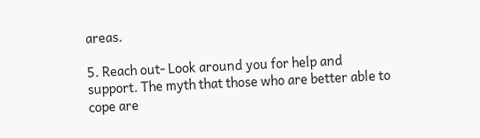areas.

5. Reach out- Look around you for help and support. The myth that those who are better able to cope are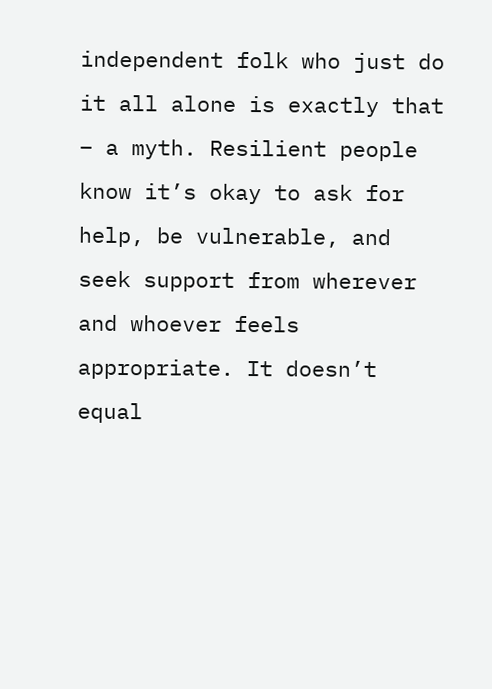independent folk who just do it all alone is exactly that – a myth. Resilient people know it’s okay to ask for help, be vulnerable, and seek support from wherever and whoever feels appropriate. It doesn’t equal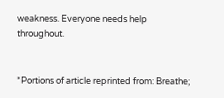weakness. Everyone needs help throughout.


*Portions of article reprinted from: Breathe;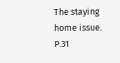The staying home issue. P.31